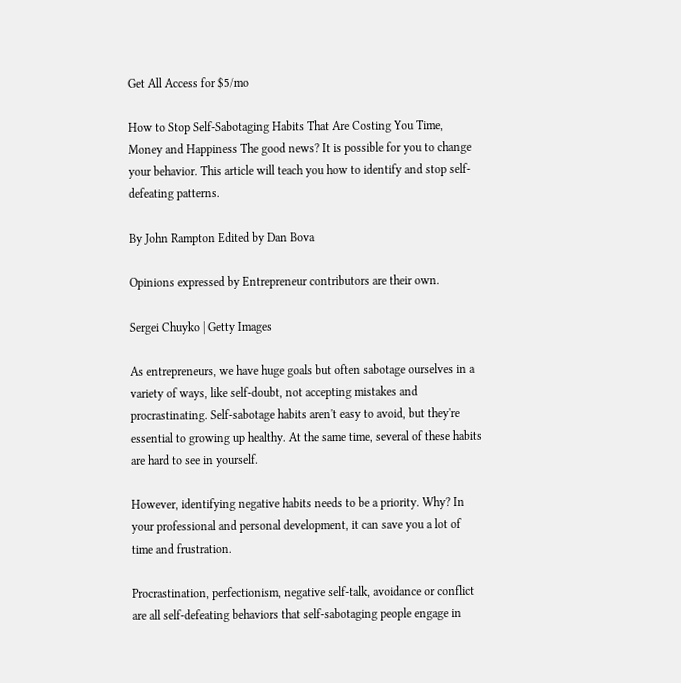Get All Access for $5/mo

How to Stop Self-Sabotaging Habits That Are Costing You Time, Money and Happiness The good news? It is possible for you to change your behavior. This article will teach you how to identify and stop self-defeating patterns.

By John Rampton Edited by Dan Bova

Opinions expressed by Entrepreneur contributors are their own.

Sergei Chuyko | Getty Images

As entrepreneurs, we have huge goals but often sabotage ourselves in a variety of ways, like self-doubt, not accepting mistakes and procrastinating. Self-sabotage habits aren't easy to avoid, but they're essential to growing up healthy. At the same time, several of these habits are hard to see in yourself.

However, identifying negative habits needs to be a priority. Why? In your professional and personal development, it can save you a lot of time and frustration.

Procrastination, perfectionism, negative self-talk, avoidance or conflict are all self-defeating behaviors that self-sabotaging people engage in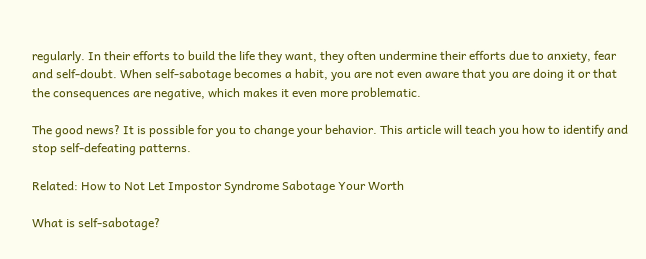regularly. In their efforts to build the life they want, they often undermine their efforts due to anxiety, fear and self-doubt. When self-sabotage becomes a habit, you are not even aware that you are doing it or that the consequences are negative, which makes it even more problematic.

The good news? It is possible for you to change your behavior. This article will teach you how to identify and stop self-defeating patterns.

Related: How to Not Let Impostor Syndrome Sabotage Your Worth

What is self-sabotage?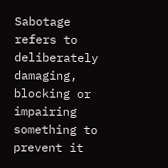Sabotage refers to deliberately damaging, blocking or impairing something to prevent it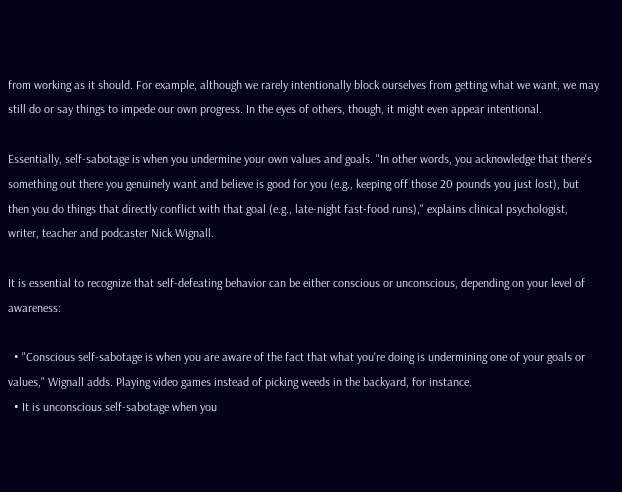from working as it should. For example, although we rarely intentionally block ourselves from getting what we want, we may still do or say things to impede our own progress. In the eyes of others, though, it might even appear intentional.

Essentially, self-sabotage is when you undermine your own values and goals. "In other words, you acknowledge that there's something out there you genuinely want and believe is good for you (e.g., keeping off those 20 pounds you just lost), but then you do things that directly conflict with that goal (e.g., late-night fast-food runs)," explains clinical psychologist, writer, teacher and podcaster Nick Wignall.

It is essential to recognize that self-defeating behavior can be either conscious or unconscious, depending on your level of awareness:

  • "Conscious self-sabotage is when you are aware of the fact that what you're doing is undermining one of your goals or values," Wignall adds. Playing video games instead of picking weeds in the backyard, for instance.
  • It is unconscious self-sabotage when you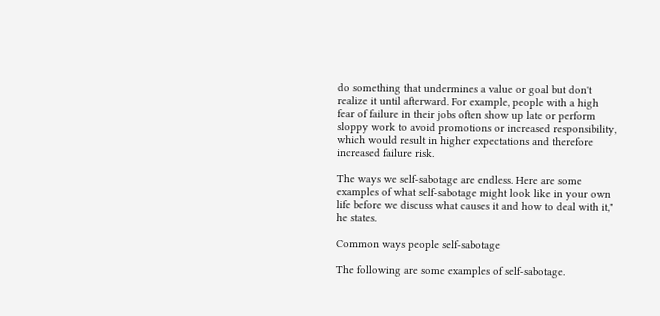do something that undermines a value or goal but don't realize it until afterward. For example, people with a high fear of failure in their jobs often show up late or perform sloppy work to avoid promotions or increased responsibility, which would result in higher expectations and therefore increased failure risk.

The ways we self-sabotage are endless. Here are some examples of what self-sabotage might look like in your own life before we discuss what causes it and how to deal with it," he states.

Common ways people self-sabotage

The following are some examples of self-sabotage.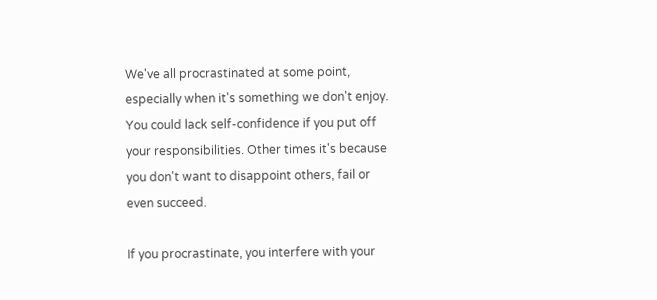We've all procrastinated at some point, especially when it's something we don't enjoy. You could lack self-confidence if you put off your responsibilities. Other times it's because you don't want to disappoint others, fail or even succeed.

If you procrastinate, you interfere with your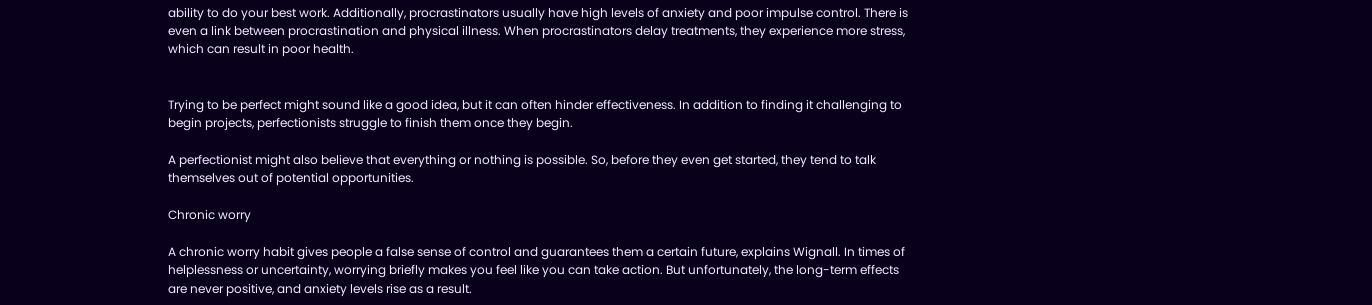ability to do your best work. Additionally, procrastinators usually have high levels of anxiety and poor impulse control. There is even a link between procrastination and physical illness. When procrastinators delay treatments, they experience more stress, which can result in poor health.


Trying to be perfect might sound like a good idea, but it can often hinder effectiveness. In addition to finding it challenging to begin projects, perfectionists struggle to finish them once they begin.

A perfectionist might also believe that everything or nothing is possible. So, before they even get started, they tend to talk themselves out of potential opportunities.

Chronic worry

A chronic worry habit gives people a false sense of control and guarantees them a certain future, explains Wignall. In times of helplessness or uncertainty, worrying briefly makes you feel like you can take action. But unfortunately, the long-term effects are never positive, and anxiety levels rise as a result.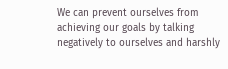We can prevent ourselves from achieving our goals by talking negatively to ourselves and harshly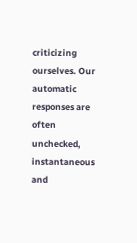criticizing ourselves. Our automatic responses are often unchecked, instantaneous and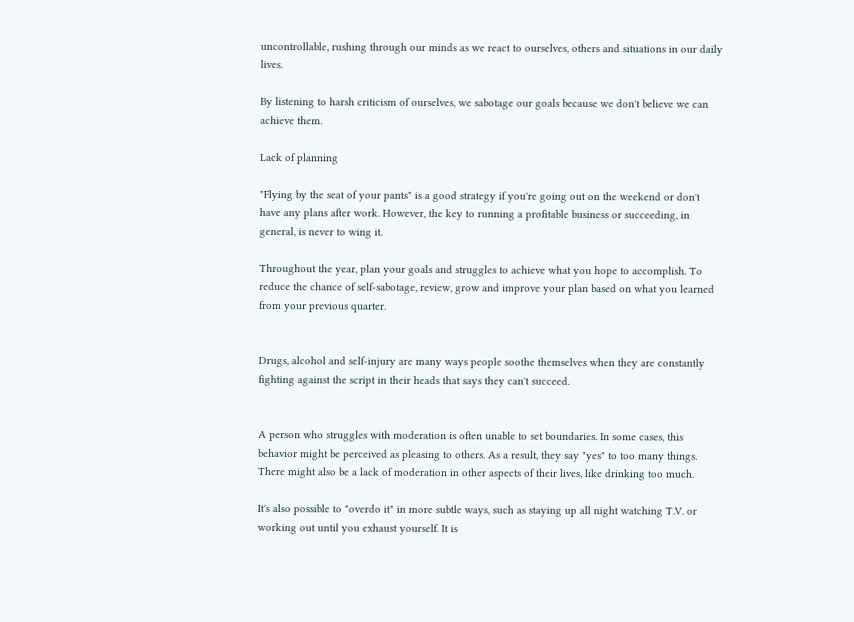uncontrollable, rushing through our minds as we react to ourselves, others and situations in our daily lives.

By listening to harsh criticism of ourselves, we sabotage our goals because we don't believe we can achieve them.

Lack of planning

"Flying by the seat of your pants" is a good strategy if you're going out on the weekend or don't have any plans after work. However, the key to running a profitable business or succeeding, in general, is never to wing it.

Throughout the year, plan your goals and struggles to achieve what you hope to accomplish. To reduce the chance of self-sabotage, review, grow and improve your plan based on what you learned from your previous quarter.


Drugs, alcohol and self-injury are many ways people soothe themselves when they are constantly fighting against the script in their heads that says they can't succeed.


A person who struggles with moderation is often unable to set boundaries. In some cases, this behavior might be perceived as pleasing to others. As a result, they say "yes" to too many things. There might also be a lack of moderation in other aspects of their lives, like drinking too much.

It's also possible to "overdo it" in more subtle ways, such as staying up all night watching T.V. or working out until you exhaust yourself. It is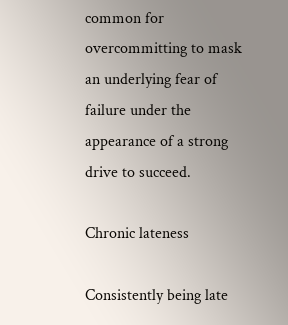common for overcommitting to mask an underlying fear of failure under the appearance of a strong drive to succeed.

Chronic lateness

Consistently being late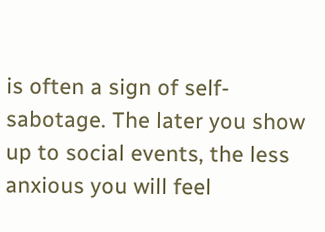is often a sign of self-sabotage. The later you show up to social events, the less anxious you will feel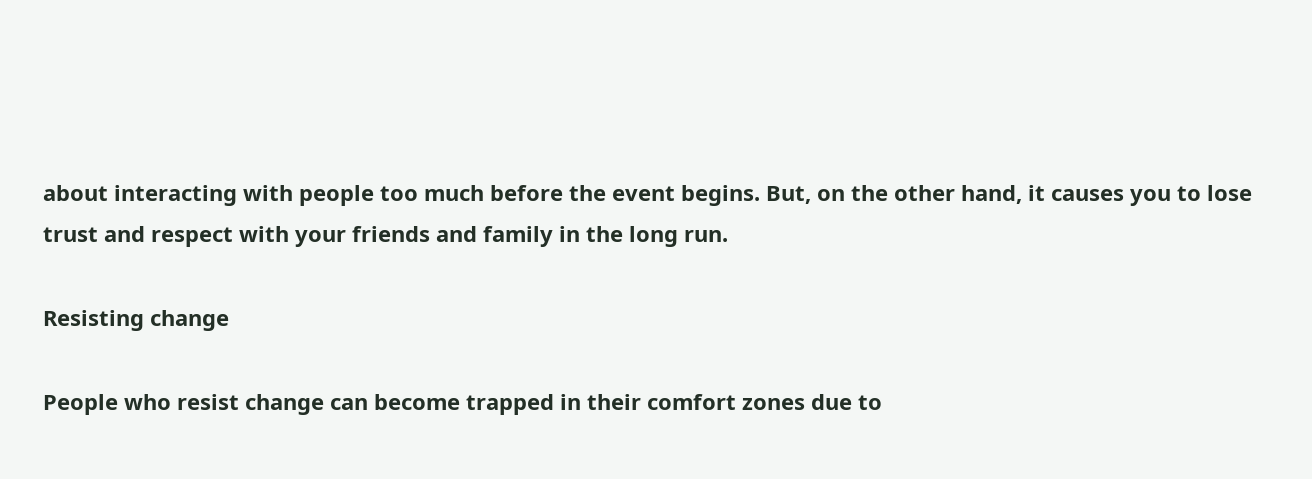about interacting with people too much before the event begins. But, on the other hand, it causes you to lose trust and respect with your friends and family in the long run.

Resisting change

People who resist change can become trapped in their comfort zones due to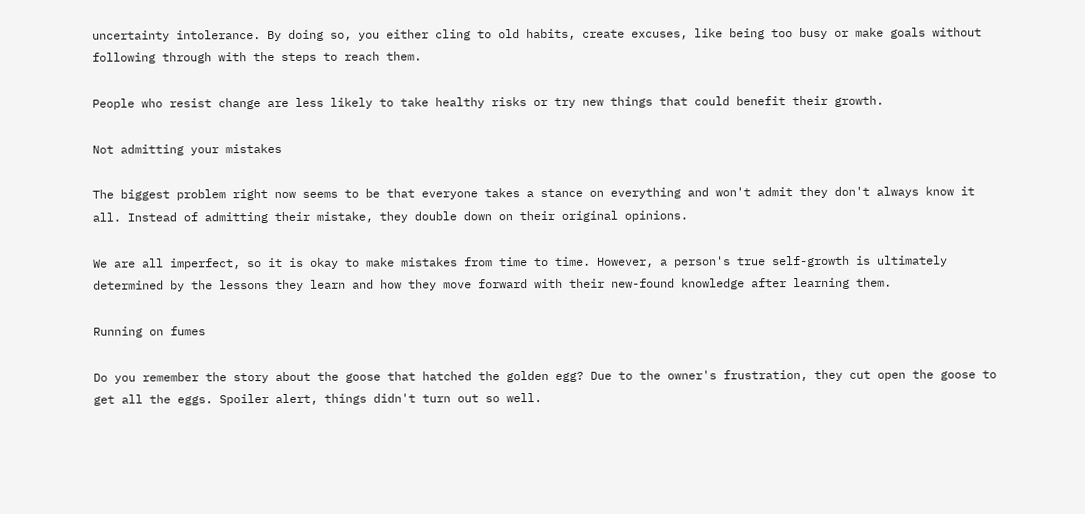uncertainty intolerance. By doing so, you either cling to old habits, create excuses, like being too busy or make goals without following through with the steps to reach them.

People who resist change are less likely to take healthy risks or try new things that could benefit their growth.

Not admitting your mistakes

The biggest problem right now seems to be that everyone takes a stance on everything and won't admit they don't always know it all. Instead of admitting their mistake, they double down on their original opinions.

We are all imperfect, so it is okay to make mistakes from time to time. However, a person's true self-growth is ultimately determined by the lessons they learn and how they move forward with their new-found knowledge after learning them.

Running on fumes

Do you remember the story about the goose that hatched the golden egg? Due to the owner's frustration, they cut open the goose to get all the eggs. Spoiler alert, things didn't turn out so well.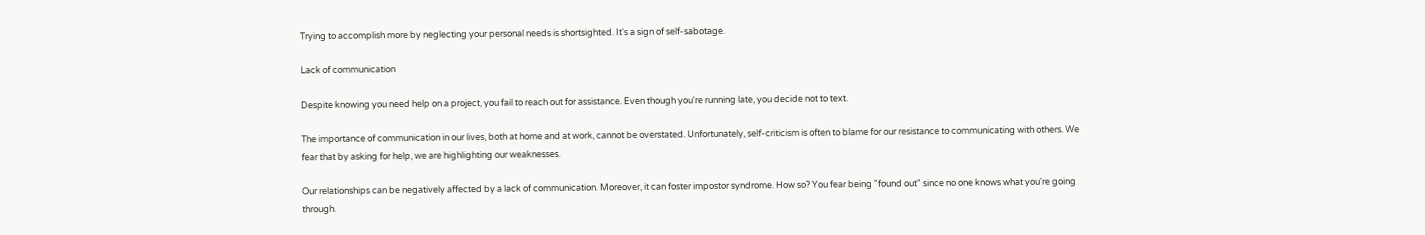Trying to accomplish more by neglecting your personal needs is shortsighted. It's a sign of self-sabotage.

Lack of communication

Despite knowing you need help on a project, you fail to reach out for assistance. Even though you're running late, you decide not to text.

The importance of communication in our lives, both at home and at work, cannot be overstated. Unfortunately, self-criticism is often to blame for our resistance to communicating with others. We fear that by asking for help, we are highlighting our weaknesses.

Our relationships can be negatively affected by a lack of communication. Moreover, it can foster impostor syndrome. How so? You fear being "found out" since no one knows what you're going through.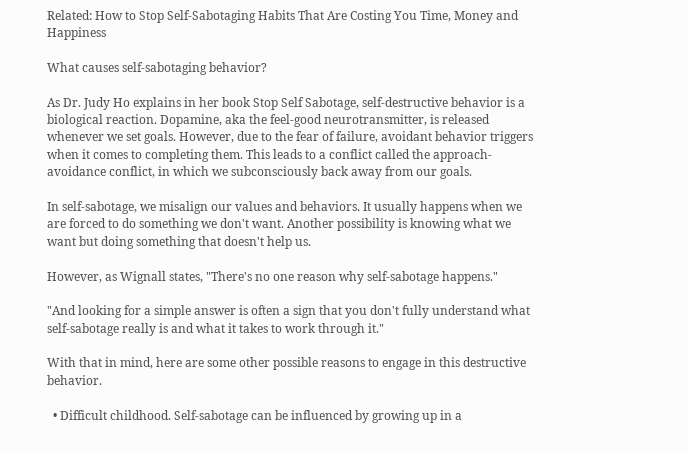Related: How to Stop Self-Sabotaging Habits That Are Costing You Time, Money and Happiness

What causes self-sabotaging behavior?

As Dr. Judy Ho explains in her book Stop Self Sabotage, self-destructive behavior is a biological reaction. Dopamine, aka the feel-good neurotransmitter, is released whenever we set goals. However, due to the fear of failure, avoidant behavior triggers when it comes to completing them. This leads to a conflict called the approach-avoidance conflict, in which we subconsciously back away from our goals.

In self-sabotage, we misalign our values and behaviors. It usually happens when we are forced to do something we don't want. Another possibility is knowing what we want but doing something that doesn't help us.

However, as Wignall states, "There's no one reason why self-sabotage happens."

"And looking for a simple answer is often a sign that you don't fully understand what self-sabotage really is and what it takes to work through it."

With that in mind, here are some other possible reasons to engage in this destructive behavior.

  • Difficult childhood. Self-sabotage can be influenced by growing up in a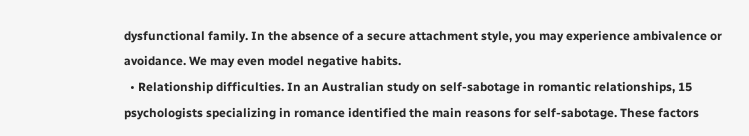dysfunctional family. In the absence of a secure attachment style, you may experience ambivalence or avoidance. We may even model negative habits.
  • Relationship difficulties. In an Australian study on self-sabotage in romantic relationships, 15 psychologists specializing in romance identified the main reasons for self-sabotage. These factors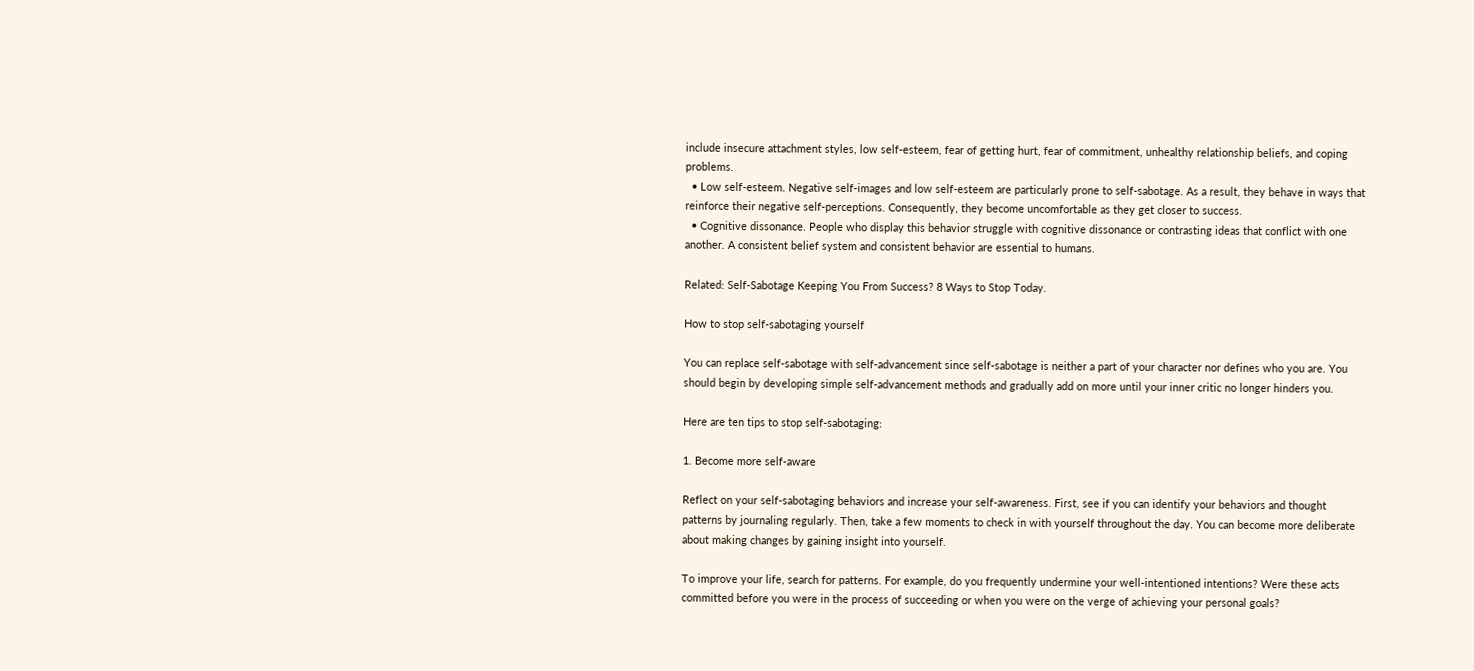include insecure attachment styles, low self-esteem, fear of getting hurt, fear of commitment, unhealthy relationship beliefs, and coping problems.
  • Low self-esteem. Negative self-images and low self-esteem are particularly prone to self-sabotage. As a result, they behave in ways that reinforce their negative self-perceptions. Consequently, they become uncomfortable as they get closer to success.
  • Cognitive dissonance. People who display this behavior struggle with cognitive dissonance or contrasting ideas that conflict with one another. A consistent belief system and consistent behavior are essential to humans.

Related: Self-Sabotage Keeping You From Success? 8 Ways to Stop Today.

How to stop self-sabotaging yourself

You can replace self-sabotage with self-advancement since self-sabotage is neither a part of your character nor defines who you are. You should begin by developing simple self-advancement methods and gradually add on more until your inner critic no longer hinders you.

Here are ten tips to stop self-sabotaging:

1. Become more self-aware

Reflect on your self-sabotaging behaviors and increase your self-awareness. First, see if you can identify your behaviors and thought patterns by journaling regularly. Then, take a few moments to check in with yourself throughout the day. You can become more deliberate about making changes by gaining insight into yourself.

To improve your life, search for patterns. For example, do you frequently undermine your well-intentioned intentions? Were these acts committed before you were in the process of succeeding or when you were on the verge of achieving your personal goals?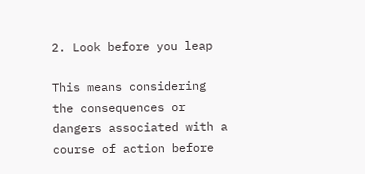2. Look before you leap

This means considering the consequences or dangers associated with a course of action before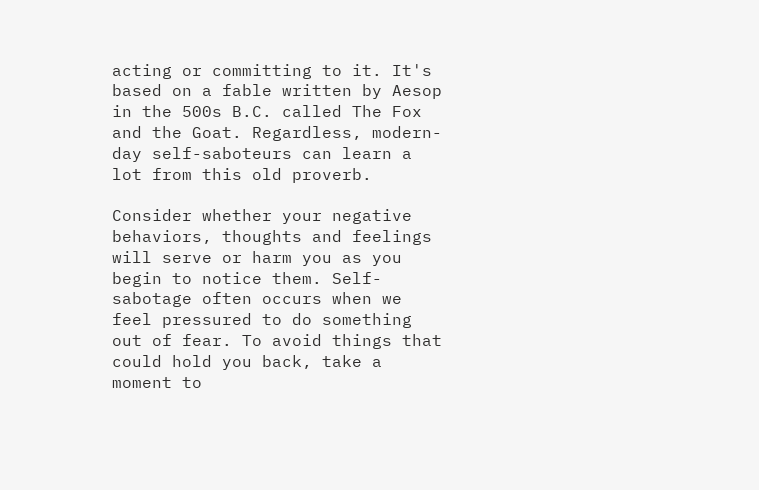acting or committing to it. It's based on a fable written by Aesop in the 500s B.C. called The Fox and the Goat. Regardless, modern-day self-saboteurs can learn a lot from this old proverb.

Consider whether your negative behaviors, thoughts and feelings will serve or harm you as you begin to notice them. Self-sabotage often occurs when we feel pressured to do something out of fear. To avoid things that could hold you back, take a moment to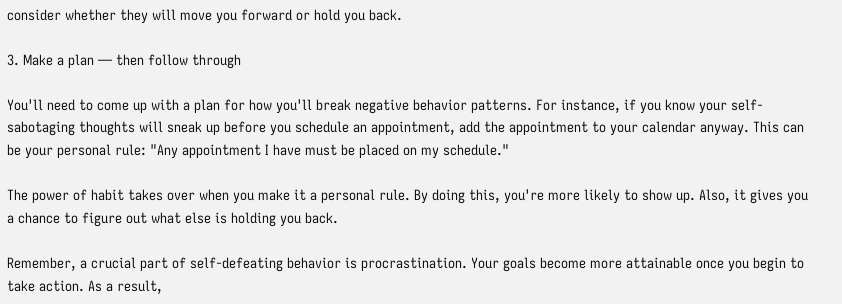consider whether they will move you forward or hold you back.

3. Make a plan — then follow through

You'll need to come up with a plan for how you'll break negative behavior patterns. For instance, if you know your self-sabotaging thoughts will sneak up before you schedule an appointment, add the appointment to your calendar anyway. This can be your personal rule: "Any appointment I have must be placed on my schedule."

The power of habit takes over when you make it a personal rule. By doing this, you're more likely to show up. Also, it gives you a chance to figure out what else is holding you back.

Remember, a crucial part of self-defeating behavior is procrastination. Your goals become more attainable once you begin to take action. As a result,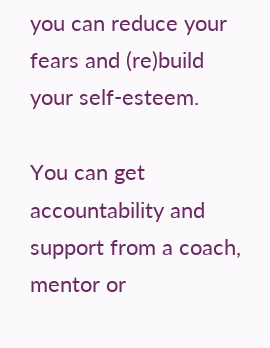you can reduce your fears and (re)build your self-esteem.

You can get accountability and support from a coach, mentor or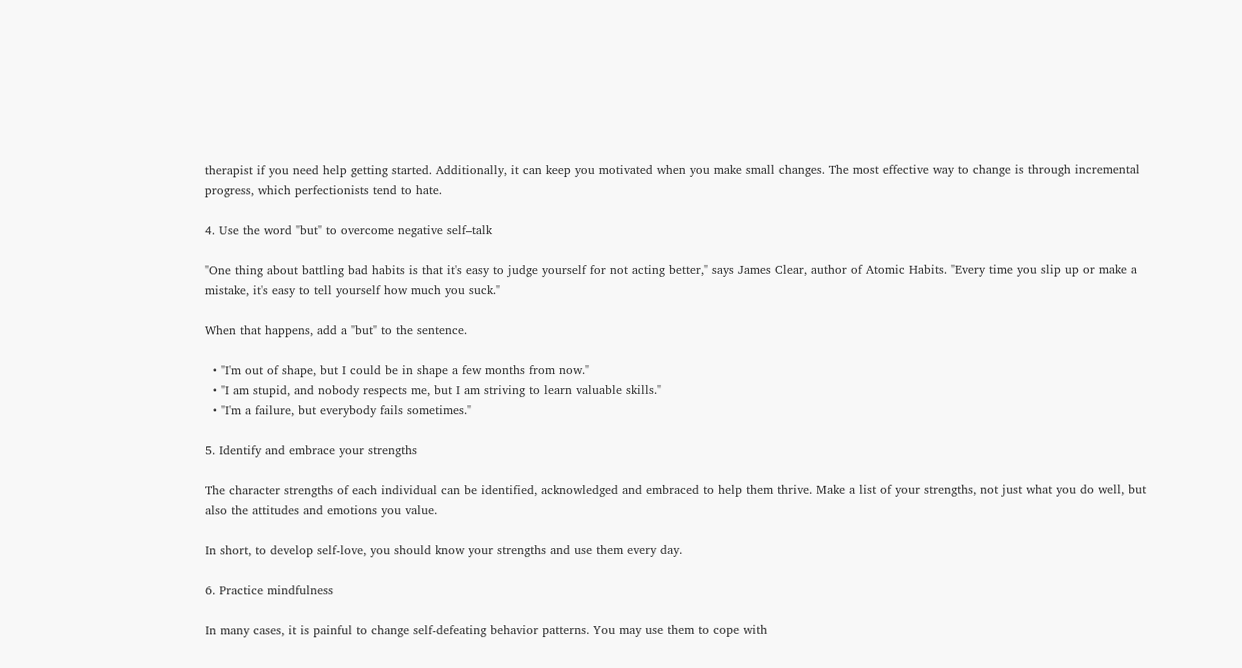therapist if you need help getting started. Additionally, it can keep you motivated when you make small changes. The most effective way to change is through incremental progress, which perfectionists tend to hate.

4. Use the word "but" to overcome negative self–talk

"One thing about battling bad habits is that it's easy to judge yourself for not acting better," says James Clear, author of Atomic Habits. "Every time you slip up or make a mistake, it's easy to tell yourself how much you suck."

When that happens, add a "but" to the sentence.

  • "I'm out of shape, but I could be in shape a few months from now."
  • "I am stupid, and nobody respects me, but I am striving to learn valuable skills."
  • "I'm a failure, but everybody fails sometimes."

5. Identify and embrace your strengths

The character strengths of each individual can be identified, acknowledged and embraced to help them thrive. Make a list of your strengths, not just what you do well, but also the attitudes and emotions you value.

In short, to develop self-love, you should know your strengths and use them every day.

6. Practice mindfulness

In many cases, it is painful to change self-defeating behavior patterns. You may use them to cope with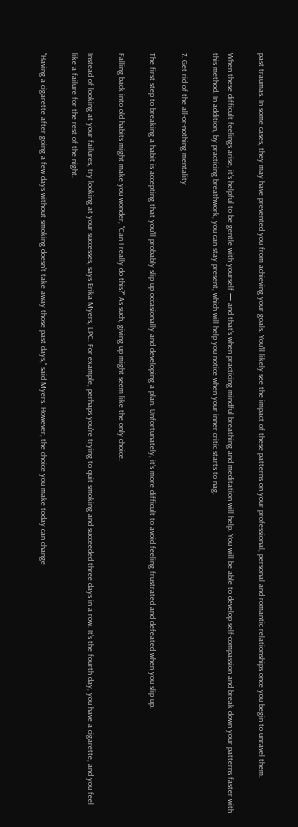past traumas. In some cases, they may have prevented you from achieving your goals. You'll likely see the impact of these patterns on your professional, personal and romantic relationships once you begin to unravel them.

When these difficult feelings arise, it's helpful to be gentle with yourself — and that's when practicing mindful breathing and meditation will help. You will be able to develop self-compassion and break down your patterns faster with this method. In addition, by practicing breathwork, you can stay present, which will help you notice when your inner critic starts to nag.

7. Get rid of the all-or-nothing mentality

The first step to breaking a habit is accepting that you'll probably slip up occasionally and developing a plan. Unfortunately, it's more difficult to avoid feeling frustrated and defeated when you slip up.

Falling back into old habits might make you wonder, "Can I really do this?" As such, giving up might seem like the only choice.

Instead of looking at your failures, try looking at your successes, says Erika Myers, LPC. For example, perhaps you're trying to quit smoking and succeeded three days in a row. It's the fourth day, you have a cigarette, and you feel like a failure for the rest of the night.

"Having a cigarette after going a few days without smoking doesn't take away those past days," said Myers. However, the choice you make today can change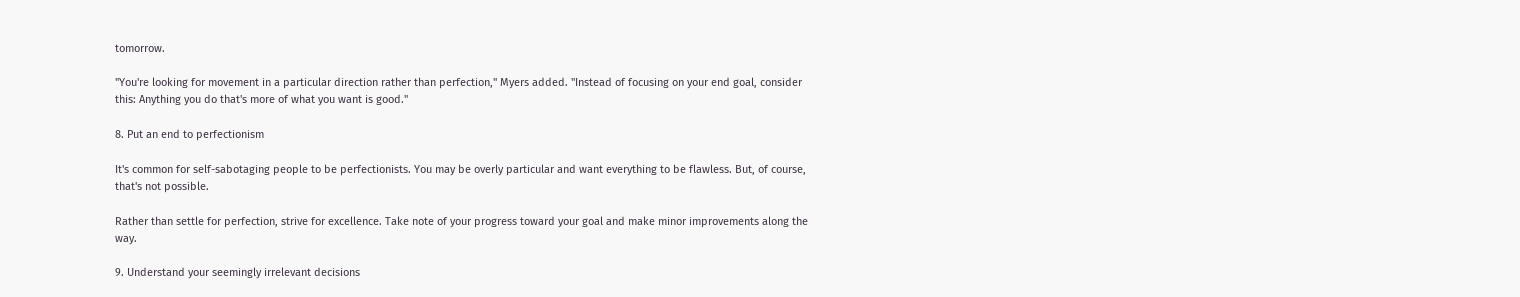tomorrow.

"You're looking for movement in a particular direction rather than perfection," Myers added. "Instead of focusing on your end goal, consider this: Anything you do that's more of what you want is good."

8. Put an end to perfectionism

It's common for self-sabotaging people to be perfectionists. You may be overly particular and want everything to be flawless. But, of course, that's not possible.

Rather than settle for perfection, strive for excellence. Take note of your progress toward your goal and make minor improvements along the way.

9. Understand your seemingly irrelevant decisions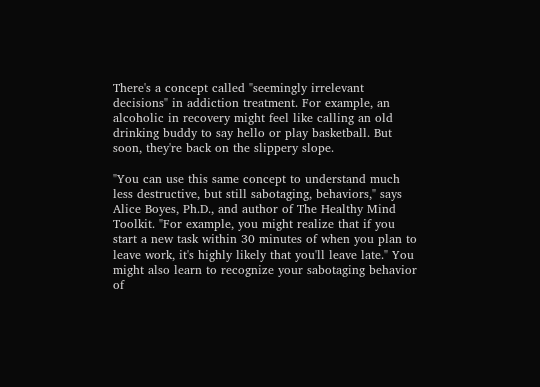There's a concept called "seemingly irrelevant decisions" in addiction treatment. For example, an alcoholic in recovery might feel like calling an old drinking buddy to say hello or play basketball. But soon, they're back on the slippery slope.

"You can use this same concept to understand much less destructive, but still sabotaging, behaviors," says Alice Boyes, Ph.D., and author of The Healthy Mind Toolkit. "For example, you might realize that if you start a new task within 30 minutes of when you plan to leave work, it's highly likely that you'll leave late." You might also learn to recognize your sabotaging behavior of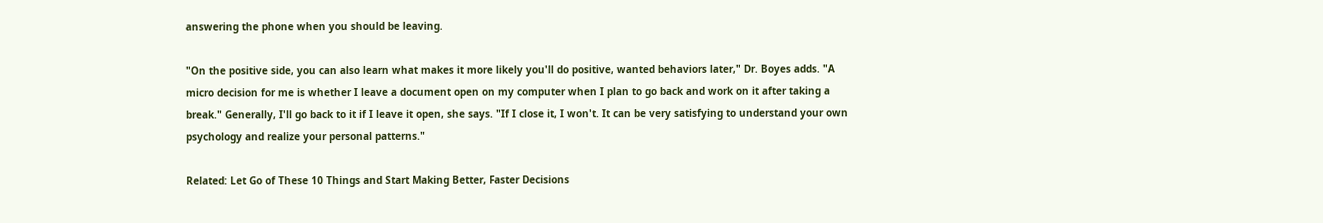answering the phone when you should be leaving.

"On the positive side, you can also learn what makes it more likely you'll do positive, wanted behaviors later," Dr. Boyes adds. "A micro decision for me is whether I leave a document open on my computer when I plan to go back and work on it after taking a break." Generally, I'll go back to it if I leave it open, she says. "If I close it, I won't. It can be very satisfying to understand your own psychology and realize your personal patterns."

Related: Let Go of These 10 Things and Start Making Better, Faster Decisions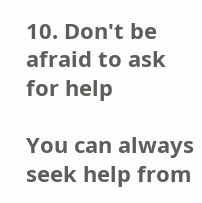10. Don't be afraid to ask for help

You can always seek help from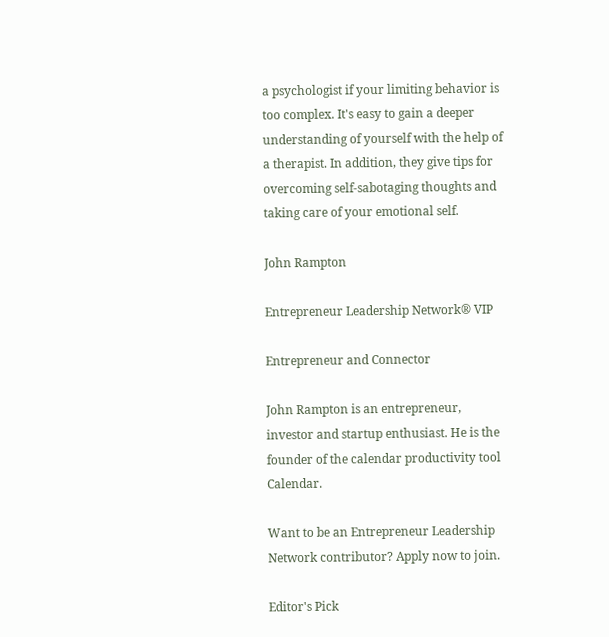a psychologist if your limiting behavior is too complex. It's easy to gain a deeper understanding of yourself with the help of a therapist. In addition, they give tips for overcoming self-sabotaging thoughts and taking care of your emotional self.

John Rampton

Entrepreneur Leadership Network® VIP

Entrepreneur and Connector

John Rampton is an entrepreneur, investor and startup enthusiast. He is the founder of the calendar productivity tool Calendar.

Want to be an Entrepreneur Leadership Network contributor? Apply now to join.

Editor's Pick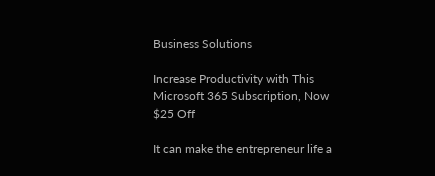Business Solutions

Increase Productivity with This Microsoft 365 Subscription, Now $25 Off

It can make the entrepreneur life a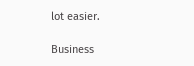lot easier.

Business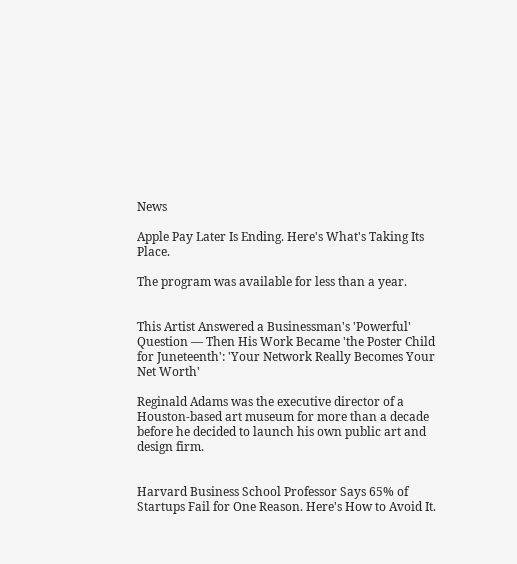News

Apple Pay Later Is Ending. Here's What's Taking Its Place.

The program was available for less than a year.


This Artist Answered a Businessman's 'Powerful' Question — Then His Work Became 'the Poster Child for Juneteenth': 'Your Network Really Becomes Your Net Worth'

Reginald Adams was the executive director of a Houston-based art museum for more than a decade before he decided to launch his own public art and design firm.


Harvard Business School Professor Says 65% of Startups Fail for One Reason. Here's How to Avoid It.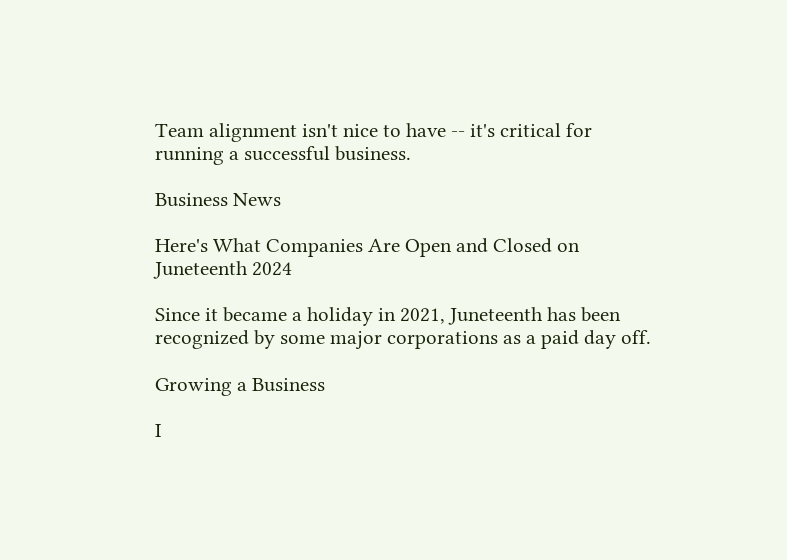Team alignment isn't nice to have -- it's critical for running a successful business.

Business News

Here's What Companies Are Open and Closed on Juneteenth 2024

Since it became a holiday in 2021, Juneteenth has been recognized by some major corporations as a paid day off.

Growing a Business

I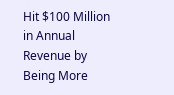Hit $100 Million in Annual Revenue by Being More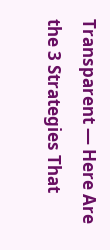Transparent — Here Are the 3 Strategies That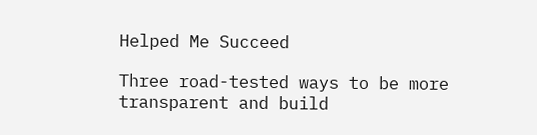Helped Me Succeed

Three road-tested ways to be more transparent and build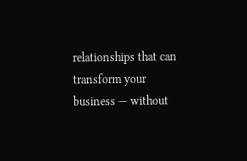relationships that can transform your business — without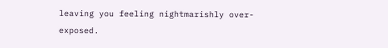leaving you feeling nightmarishly over-exposed.